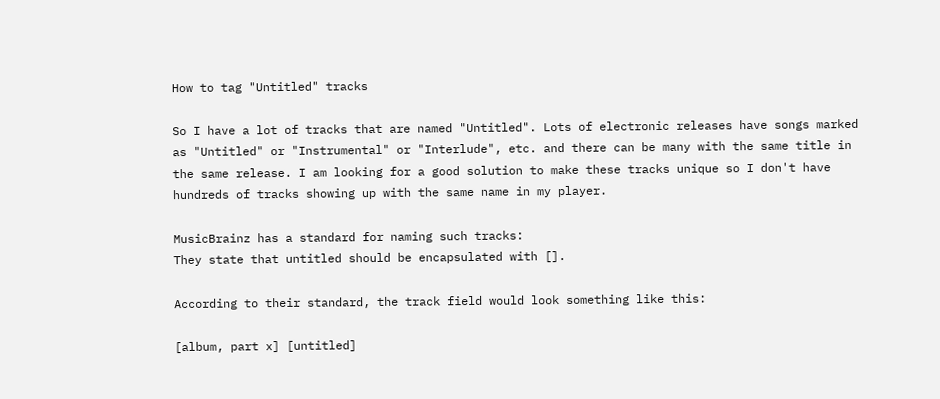How to tag "Untitled" tracks

So I have a lot of tracks that are named "Untitled". Lots of electronic releases have songs marked as "Untitled" or "Instrumental" or "Interlude", etc. and there can be many with the same title in the same release. I am looking for a good solution to make these tracks unique so I don't have hundreds of tracks showing up with the same name in my player.

MusicBrainz has a standard for naming such tracks:
They state that untitled should be encapsulated with [].

According to their standard, the track field would look something like this:

[album, part x] [untitled]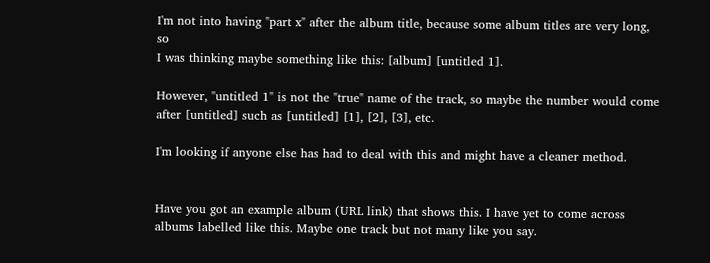I'm not into having "part x" after the album title, because some album titles are very long, so
I was thinking maybe something like this: [album] [untitled 1].

However, "untitled 1" is not the "true" name of the track, so maybe the number would come after [untitled] such as [untitled] [1], [2], [3], etc.

I'm looking if anyone else has had to deal with this and might have a cleaner method.


Have you got an example album (URL link) that shows this. I have yet to come across albums labelled like this. Maybe one track but not many like you say.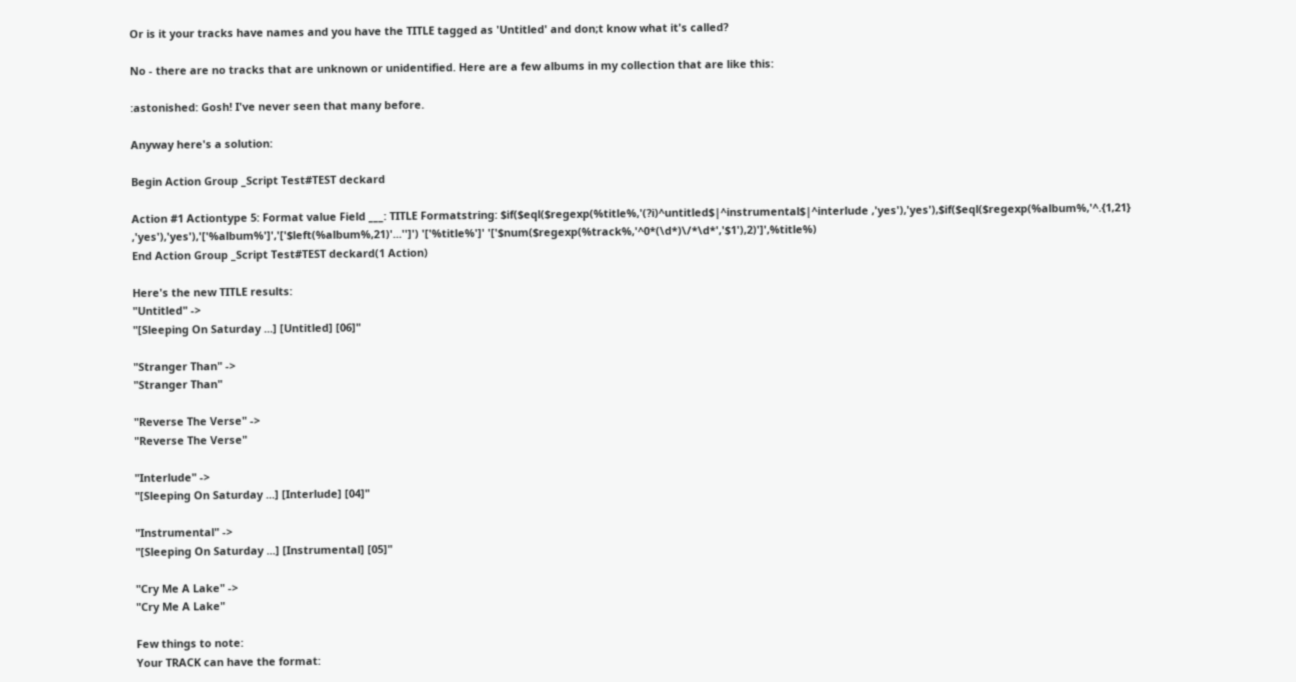Or is it your tracks have names and you have the TITLE tagged as 'Untitled' and don;t know what it's called?

No - there are no tracks that are unknown or unidentified. Here are a few albums in my collection that are like this:

:astonished: Gosh! I've never seen that many before.

Anyway here's a solution:

Begin Action Group _Script Test#TEST deckard

Action #1 Actiontype 5: Format value Field ___: TITLE Formatstring: $if($eql($regexp(%title%,'(?i)^untitled$|^instrumental$|^interlude ,'yes'),'yes'),$if($eql($regexp(%album%,'^.{1,21} ,'yes'),'yes'),'['%album%']','['$left(%album%,21)'...'']') '['%title%']' '['$num($regexp(%track%,'^0*(\d*)\/*\d*','$1'),2)']',%title%)
End Action Group _Script Test#TEST deckard(1 Action)

Here's the new TITLE results:
"Untitled" ->
"[Sleeping On Saturday ...] [Untitled] [06]"

"Stranger Than" ->
"Stranger Than"

"Reverse The Verse" ->
"Reverse The Verse"

"Interlude" ->
"[Sleeping On Saturday ...] [Interlude] [04]"

"Instrumental" ->
"[Sleeping On Saturday ...] [Instrumental] [05]"

"Cry Me A Lake" ->
"Cry Me A Lake"

Few things to note:
Your TRACK can have the format: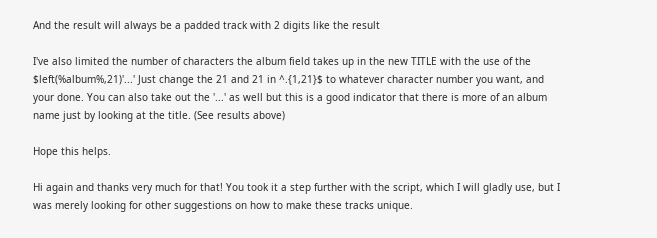And the result will always be a padded track with 2 digits like the result

I've also limited the number of characters the album field takes up in the new TITLE with the use of the $left(%album%,21)'...' Just change the 21 and 21 in ^.{1,21}$ to whatever character number you want, and your done. You can also take out the '...' as well but this is a good indicator that there is more of an album name just by looking at the title. (See results above)

Hope this helps.

Hi again and thanks very much for that! You took it a step further with the script, which I will gladly use, but I was merely looking for other suggestions on how to make these tracks unique.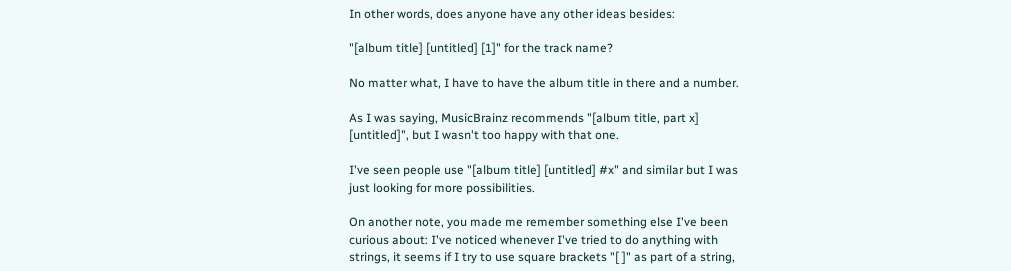In other words, does anyone have any other ideas besides:

"[album title] [untitled] [1]" for the track name?

No matter what, I have to have the album title in there and a number.

As I was saying, MusicBrainz recommends "[album title, part x] [untitled]", but I wasn't too happy with that one.

I've seen people use "[album title] [untitled] #x" and similar but I was just looking for more possibilities.

On another note, you made me remember something else I've been curious about: I've noticed whenever I've tried to do anything with strings, it seems if I try to use square brackets "[ ]" as part of a string,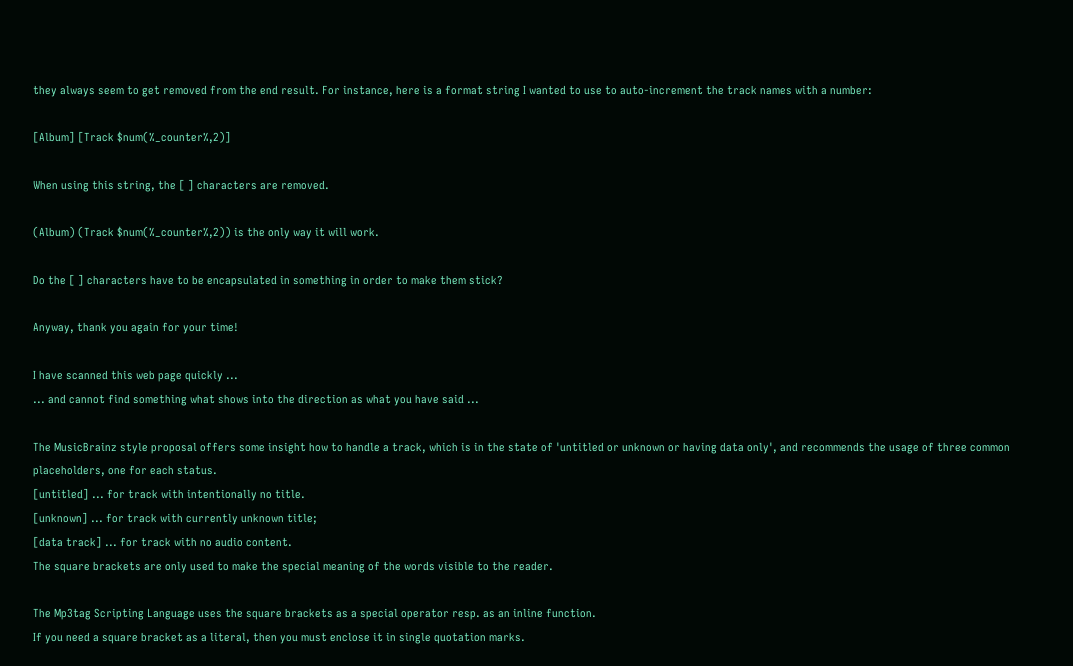they always seem to get removed from the end result. For instance, here is a format string I wanted to use to auto-increment the track names with a number:

[Album] [Track $num(%_counter%,2)]

When using this string, the [ ] characters are removed.

(Album) (Track $num(%_counter%,2)) is the only way it will work.

Do the [ ] characters have to be encapsulated in something in order to make them stick?

Anyway, thank you again for your time!

I have scanned this web page quickly ...
... and cannot find something what shows into the direction as what you have said ...

The MusicBrainz style proposal offers some insight how to handle a track, which is in the state of 'untitled or unknown or having data only', and recommends the usage of three common placeholders, one for each status.
[untitled] ... for track with intentionally no title.
[unknown] ... for track with currently unknown title;
[data track] ... for track with no audio content.
The square brackets are only used to make the special meaning of the words visible to the reader.

The Mp3tag Scripting Language uses the square brackets as a special operator resp. as an inline function.
If you need a square bracket as a literal, then you must enclose it in single quotation marks.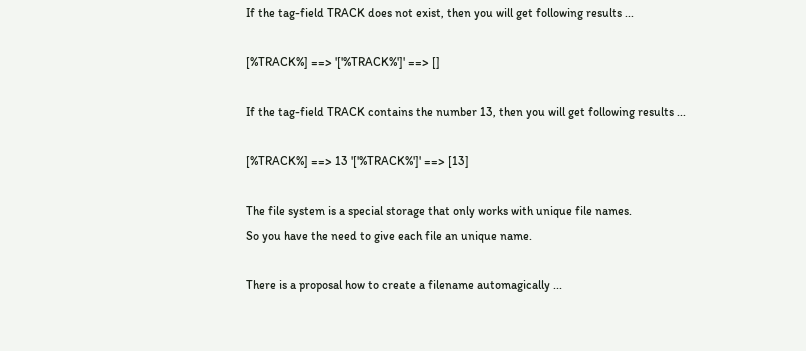If the tag-field TRACK does not exist, then you will get following results ...

[%TRACK%] ==> '['%TRACK%']' ==> []

If the tag-field TRACK contains the number 13, then you will get following results ...

[%TRACK%] ==> 13 '['%TRACK%']' ==> [13]

The file system is a special storage that only works with unique file names.
So you have the need to give each file an unique name.

There is a proposal how to create a filename automagically ...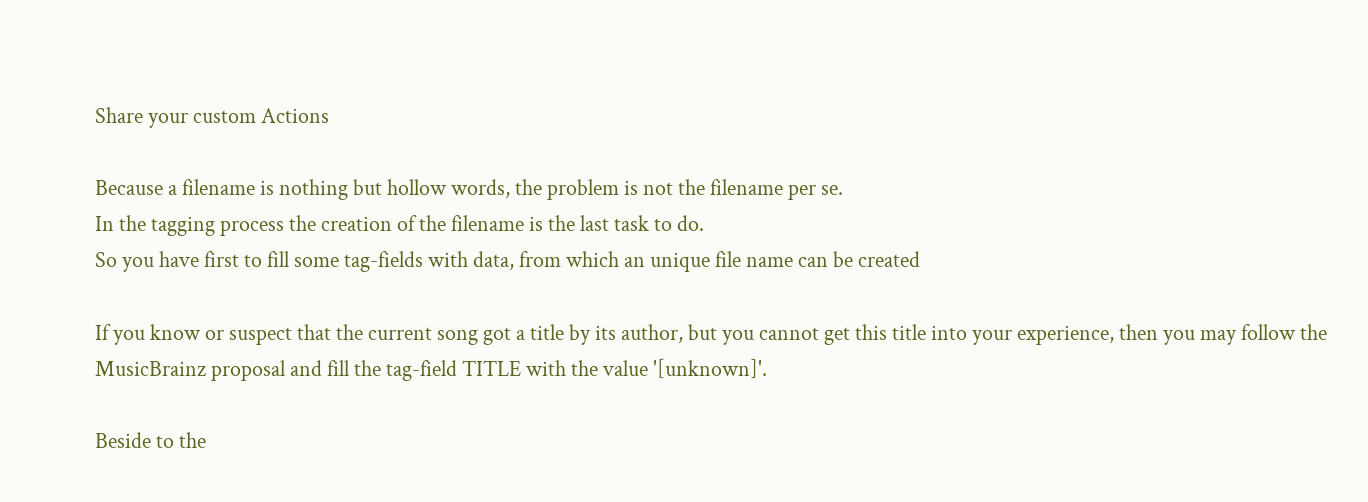Share your custom Actions

Because a filename is nothing but hollow words, the problem is not the filename per se.
In the tagging process the creation of the filename is the last task to do.
So you have first to fill some tag-fields with data, from which an unique file name can be created

If you know or suspect that the current song got a title by its author, but you cannot get this title into your experience, then you may follow the MusicBrainz proposal and fill the tag-field TITLE with the value '[unknown]'.

Beside to the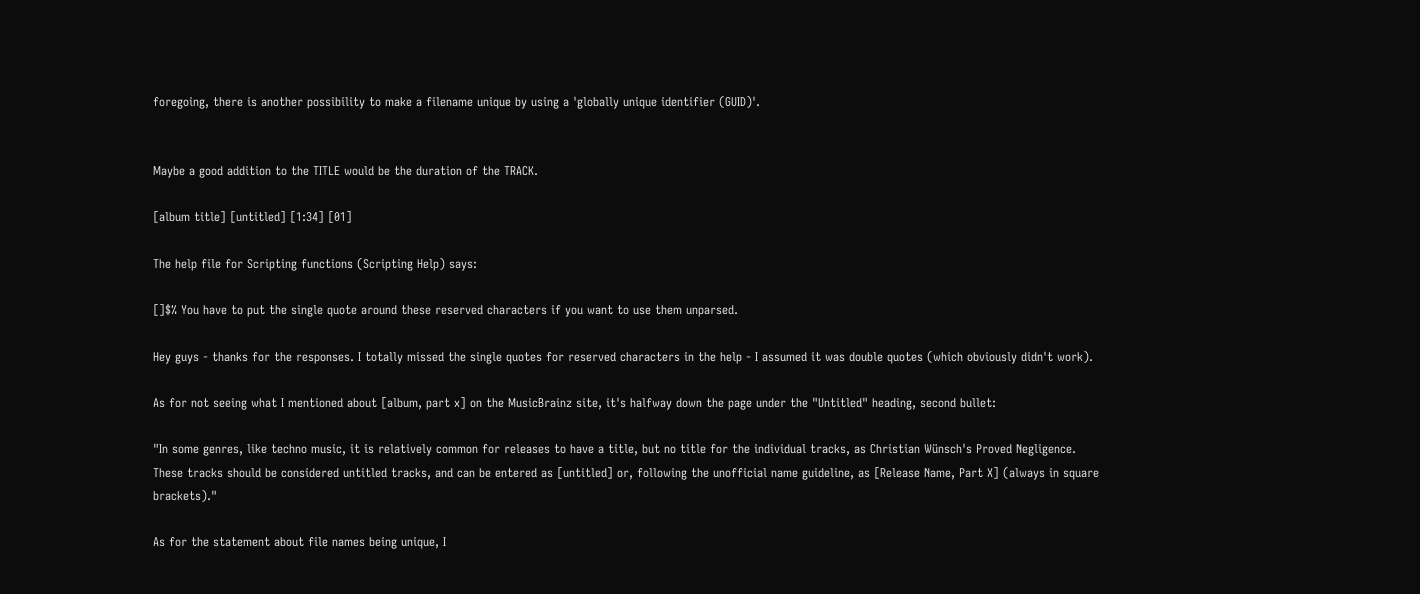foregoing, there is another possibility to make a filename unique by using a 'globally unique identifier (GUID)'.


Maybe a good addition to the TITLE would be the duration of the TRACK.

[album title] [untitled] [1:34] [01]

The help file for Scripting functions (Scripting Help) says:

[]$% You have to put the single quote around these reserved characters if you want to use them unparsed.

Hey guys - thanks for the responses. I totally missed the single quotes for reserved characters in the help - I assumed it was double quotes (which obviously didn't work).

As for not seeing what I mentioned about [album, part x] on the MusicBrainz site, it's halfway down the page under the "Untitled" heading, second bullet:

"In some genres, like techno music, it is relatively common for releases to have a title, but no title for the individual tracks, as Christian Wünsch's Proved Negligence. These tracks should be considered untitled tracks, and can be entered as [untitled] or, following the unofficial name guideline, as [Release Name, Part X] (always in square brackets)."

As for the statement about file names being unique, I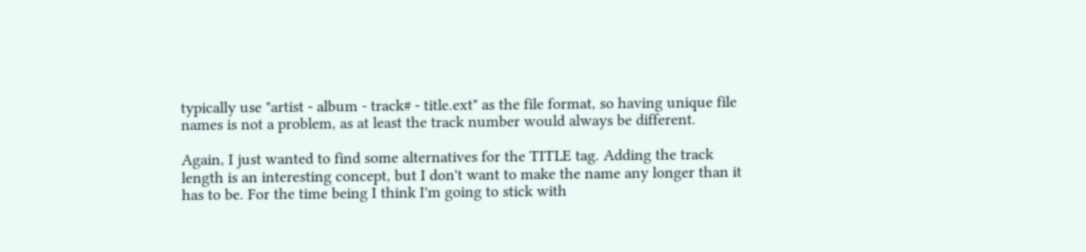typically use "artist - album - track# - title.ext" as the file format, so having unique file names is not a problem, as at least the track number would always be different.

Again, I just wanted to find some alternatives for the TITLE tag. Adding the track length is an interesting concept, but I don't want to make the name any longer than it has to be. For the time being I think I'm going to stick with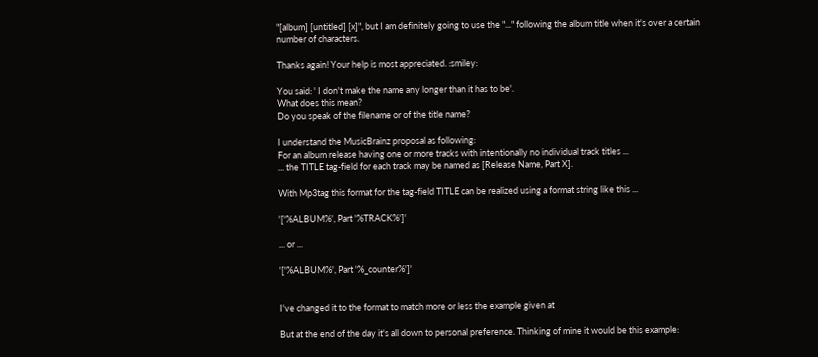"[album] [untitled] [x]", but I am definitely going to use the "..." following the album title when it's over a certain number of characters.

Thanks again! Your help is most appreciated. :smiley:

You said: ' I don't make the name any longer than it has to be'.
What does this mean?
Do you speak of the filename or of the title name?

I understand the MusicBrainz proposal as following:
For an album release having one or more tracks with intentionally no individual track titles ...
... the TITLE tag-field for each track may be named as [Release Name, Part X].

With Mp3tag this format for the tag-field TITLE can be realized using a format string like this ...

'['%ALBUM%', Part '%TRACK%']'

... or ...

'['%ALBUM%', Part '%_counter%']'


I've changed it to the format to match more or less the example given at

But at the end of the day it's all down to personal preference. Thinking of mine it would be this example: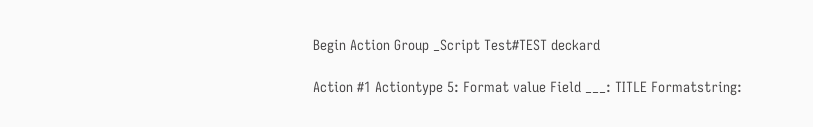Begin Action Group _Script Test#TEST deckard

Action #1 Actiontype 5: Format value Field ___: TITLE Formatstring: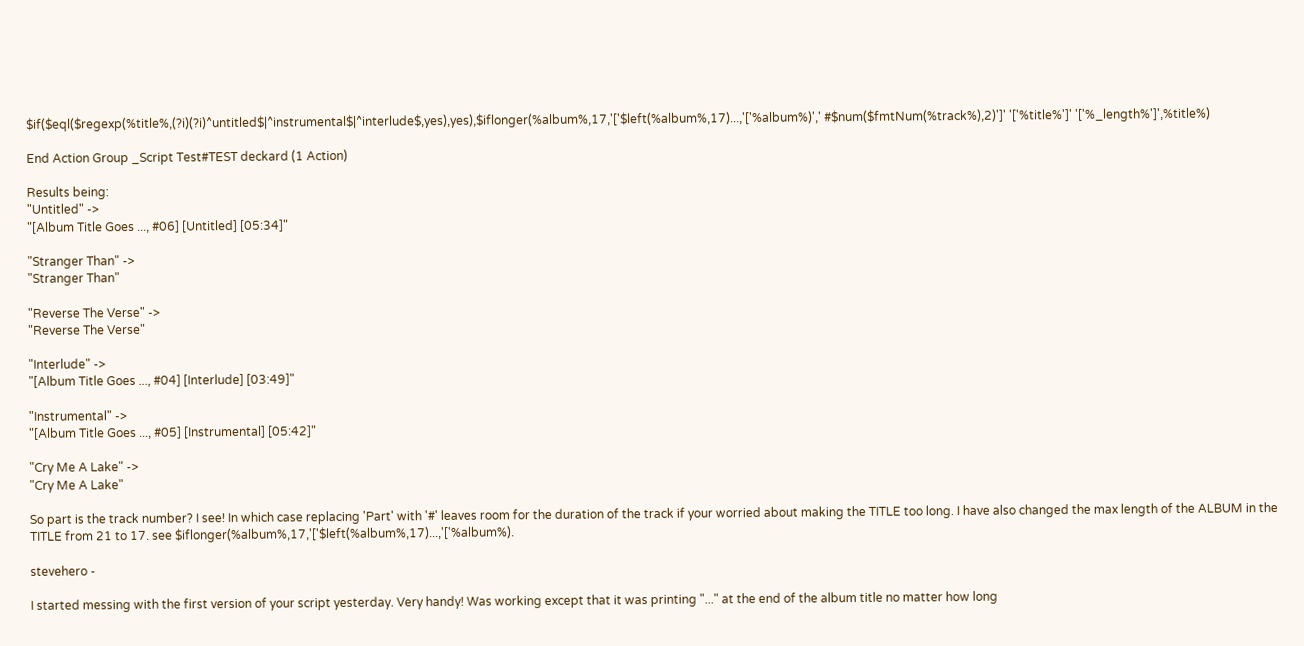$if($eql($regexp(%title%,(?i)(?i)^untitled$|^instrumental$|^interlude$,yes),yes),$iflonger(%album%,17,'['$left(%album%,17)...,'['%album%)',' #$num($fmtNum(%track%),2)']' '['%title%']' '['%_length%']',%title%)

End Action Group _Script Test#TEST deckard (1 Action)

Results being:
"Untitled" ->
"[Album Title Goes ..., #06] [Untitled] [05:34]"

"Stranger Than" ->
"Stranger Than"

"Reverse The Verse" ->
"Reverse The Verse"

"Interlude" ->
"[Album Title Goes ..., #04] [Interlude] [03:49]"

"Instrumental" ->
"[Album Title Goes ..., #05] [Instrumental] [05:42]"

"Cry Me A Lake" ->
"Cry Me A Lake"

So part is the track number? I see! In which case replacing 'Part' with '#' leaves room for the duration of the track if your worried about making the TITLE too long. I have also changed the max length of the ALBUM in the TITLE from 21 to 17. see $iflonger(%album%,17,'['$left(%album%,17)...,'['%album%).

stevehero -

I started messing with the first version of your script yesterday. Very handy! Was working except that it was printing "..." at the end of the album title no matter how long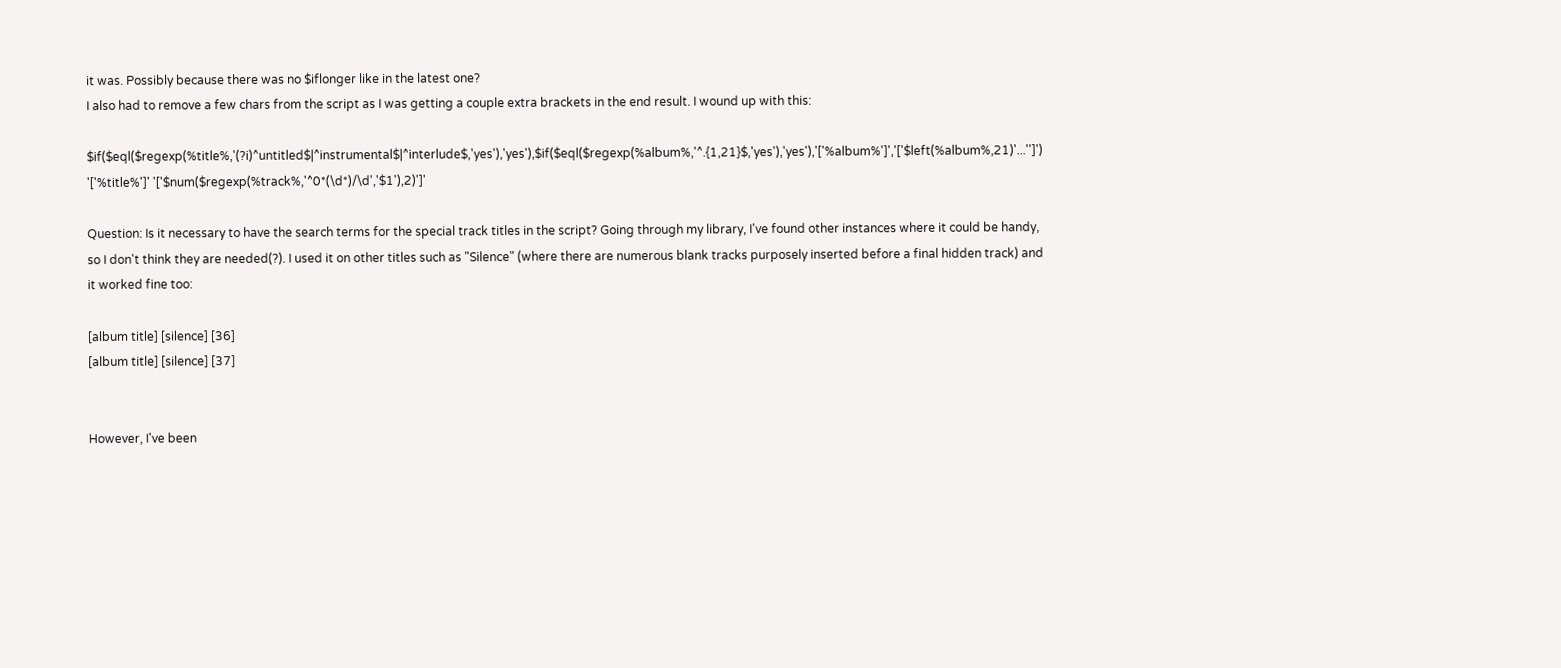it was. Possibly because there was no $iflonger like in the latest one?
I also had to remove a few chars from the script as I was getting a couple extra brackets in the end result. I wound up with this:

$if($eql($regexp(%title%,'(?i)^untitled$|^instrumental$|^interlude$,'yes'),'yes'),$if($eql($regexp(%album%,'^.{1,21}$,'yes'),'yes'),'['%album%']','['$left(%album%,21)'...'']') '['%title%']' '['$num($regexp(%track%,'^0*(\d*)/\d','$1'),2)']'

Question: Is it necessary to have the search terms for the special track titles in the script? Going through my library, I've found other instances where it could be handy, so I don't think they are needed(?). I used it on other titles such as "Silence" (where there are numerous blank tracks purposely inserted before a final hidden track) and it worked fine too:

[album title] [silence] [36]
[album title] [silence] [37]


However, I've been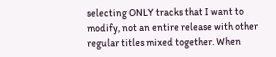selecting ONLY tracks that I want to modify, not an entire release with other regular titles mixed together. When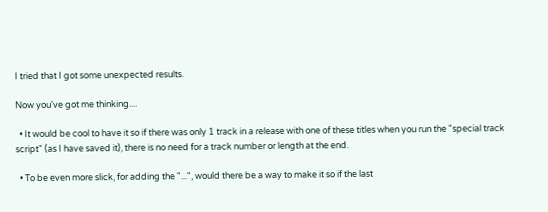I tried that I got some unexpected results.

Now you've got me thinking....

  • It would be cool to have it so if there was only 1 track in a release with one of these titles when you run the "special track script" (as I have saved it), there is no need for a track number or length at the end.

  • To be even more slick, for adding the "...", would there be a way to make it so if the last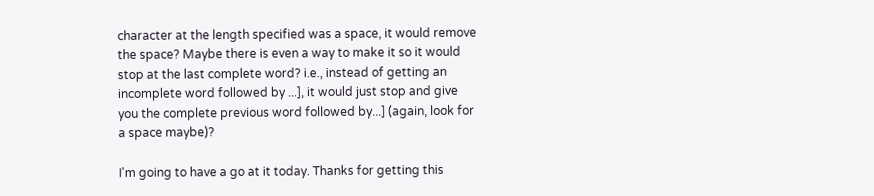character at the length specified was a space, it would remove the space? Maybe there is even a way to make it so it would stop at the last complete word? i.e., instead of getting an incomplete word followed by ...], it would just stop and give you the complete previous word followed by...] (again, look for a space maybe)?

I'm going to have a go at it today. Thanks for getting this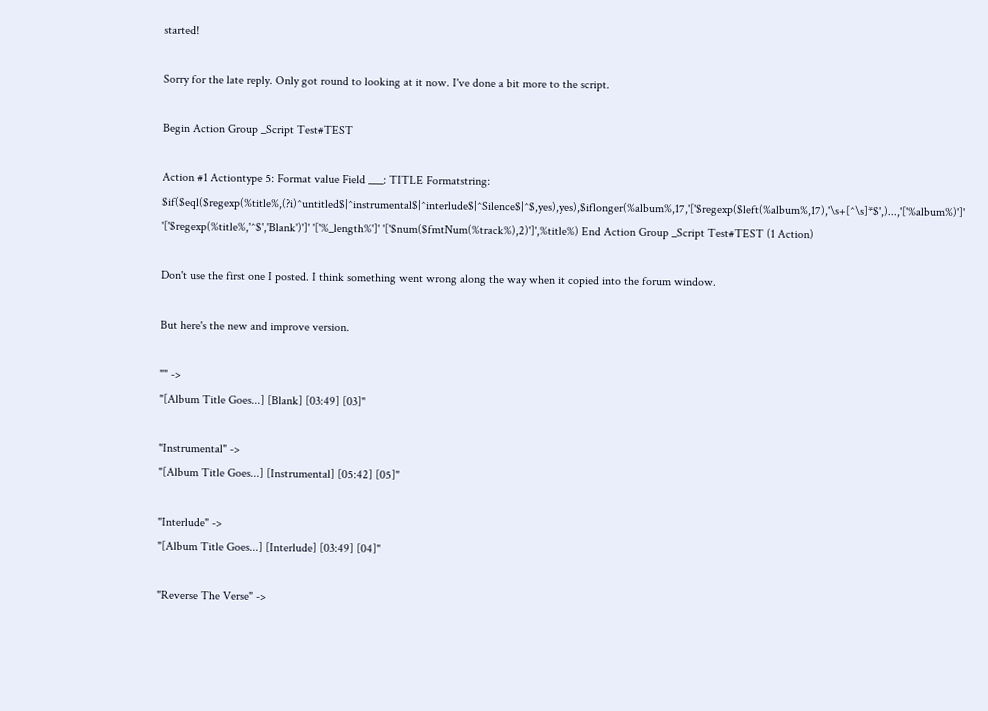started!

Sorry for the late reply. Only got round to looking at it now. I've done a bit more to the script.

Begin Action Group _Script Test#TEST

Action #1 Actiontype 5: Format value Field ___: TITLE Formatstring: $if($eql($regexp(%title%,(?i)^untitled$|^instrumental$|^interlude$|^Silence$|^$,yes),yes),$iflonger(%album%,17,'['$regexp($left(%album%,17),'\s+[^\s]*$',)...,'['%album%)']' '['$regexp(%title%,'^$','Blank')']' '['%_length%']' '['$num($fmtNum(%track%),2)']',%title%) End Action Group _Script Test#TEST (1 Action)

Don't use the first one I posted. I think something went wrong along the way when it copied into the forum window.

But here's the new and improve version.

"" ->
"[Album Title Goes...] [Blank] [03:49] [03]"

"Instrumental" ->
"[Album Title Goes...] [Instrumental] [05:42] [05]"

"Interlude" ->
"[Album Title Goes...] [Interlude] [03:49] [04]"

"Reverse The Verse" ->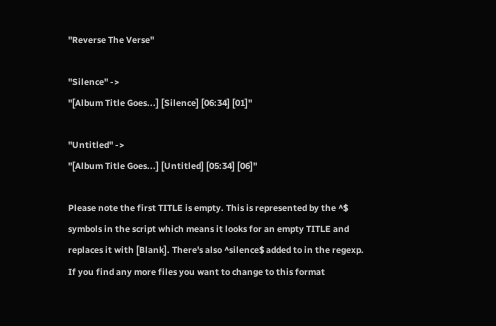"Reverse The Verse"

"Silence" ->
"[Album Title Goes...] [Silence] [06:34] [01]"

"Untitled" ->
"[Album Title Goes...] [Untitled] [05:34] [06]"

Please note the first TITLE is empty. This is represented by the ^$ symbols in the script which means it looks for an empty TITLE and replaces it with [Blank]. There's also ^silence$ added to in the regexp. If you find any more files you want to change to this format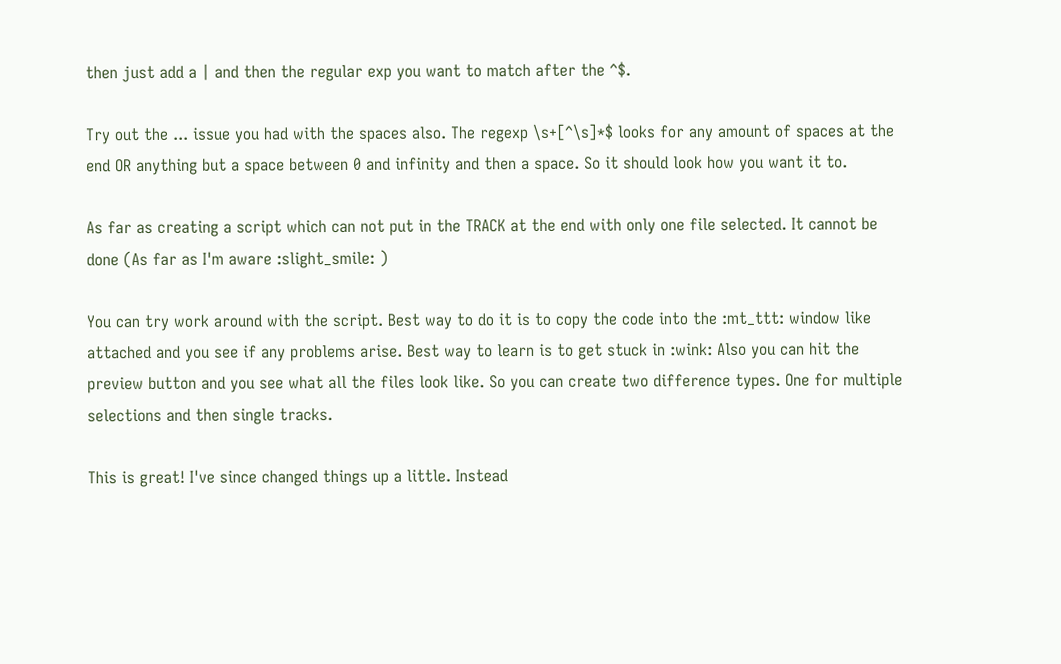then just add a | and then the regular exp you want to match after the ^$.

Try out the ... issue you had with the spaces also. The regexp \s+[^\s]*$ looks for any amount of spaces at the end OR anything but a space between 0 and infinity and then a space. So it should look how you want it to.

As far as creating a script which can not put in the TRACK at the end with only one file selected. It cannot be done (As far as I'm aware :slight_smile: )

You can try work around with the script. Best way to do it is to copy the code into the :mt_ttt: window like attached and you see if any problems arise. Best way to learn is to get stuck in :wink: Also you can hit the preview button and you see what all the files look like. So you can create two difference types. One for multiple selections and then single tracks.

This is great! I've since changed things up a little. Instead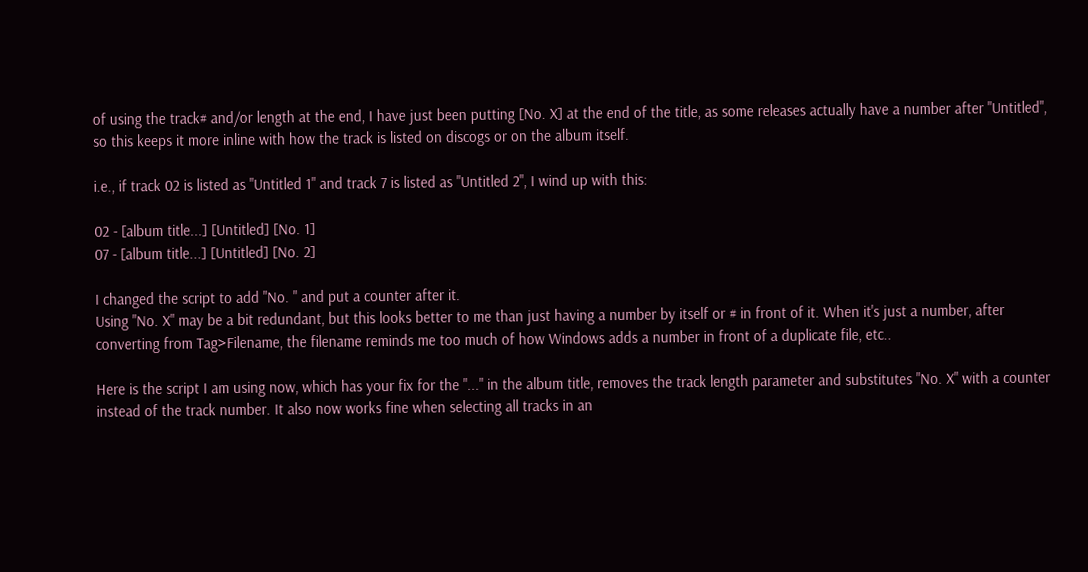of using the track# and/or length at the end, I have just been putting [No. X] at the end of the title, as some releases actually have a number after "Untitled", so this keeps it more inline with how the track is listed on discogs or on the album itself.

i.e., if track 02 is listed as "Untitled 1" and track 7 is listed as "Untitled 2", I wind up with this:

02 - [album title...] [Untitled] [No. 1]
07 - [album title...] [Untitled] [No. 2]

I changed the script to add "No. " and put a counter after it.
Using "No. X" may be a bit redundant, but this looks better to me than just having a number by itself or # in front of it. When it's just a number, after converting from Tag>Filename, the filename reminds me too much of how Windows adds a number in front of a duplicate file, etc..

Here is the script I am using now, which has your fix for the "..." in the album title, removes the track length parameter and substitutes "No. X" with a counter instead of the track number. It also now works fine when selecting all tracks in an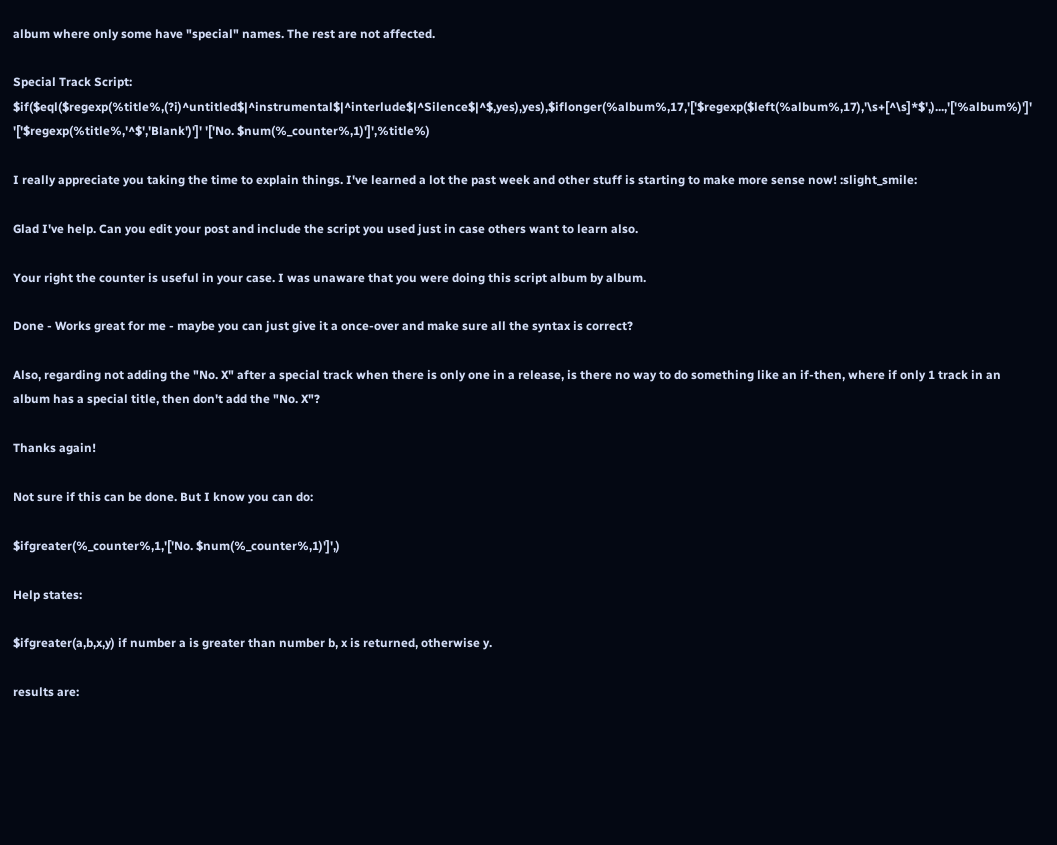album where only some have "special" names. The rest are not affected.

Special Track Script:
$if($eql($regexp(%title%,(?i)^untitled$|^instrumental$|^interlude$|^Silence$|^$,yes),yes),$iflonger(%album%,17,'['$regexp($left(%album%,17),'\s+[^\s]*$',)...,'['%album%)']' '['$regexp(%title%,'^$','Blank')']' '['No. $num(%_counter%,1)']',%title%)

I really appreciate you taking the time to explain things. I've learned a lot the past week and other stuff is starting to make more sense now! :slight_smile:

Glad I've help. Can you edit your post and include the script you used just in case others want to learn also.

Your right the counter is useful in your case. I was unaware that you were doing this script album by album.

Done - Works great for me - maybe you can just give it a once-over and make sure all the syntax is correct?

Also, regarding not adding the "No. X" after a special track when there is only one in a release, is there no way to do something like an if-then, where if only 1 track in an album has a special title, then don't add the "No. X"?

Thanks again!

Not sure if this can be done. But I know you can do:

$ifgreater(%_counter%,1,'['No. $num(%_counter%,1)']',)

Help states:

$ifgreater(a,b,x,y) if number a is greater than number b, x is returned, otherwise y.

results are: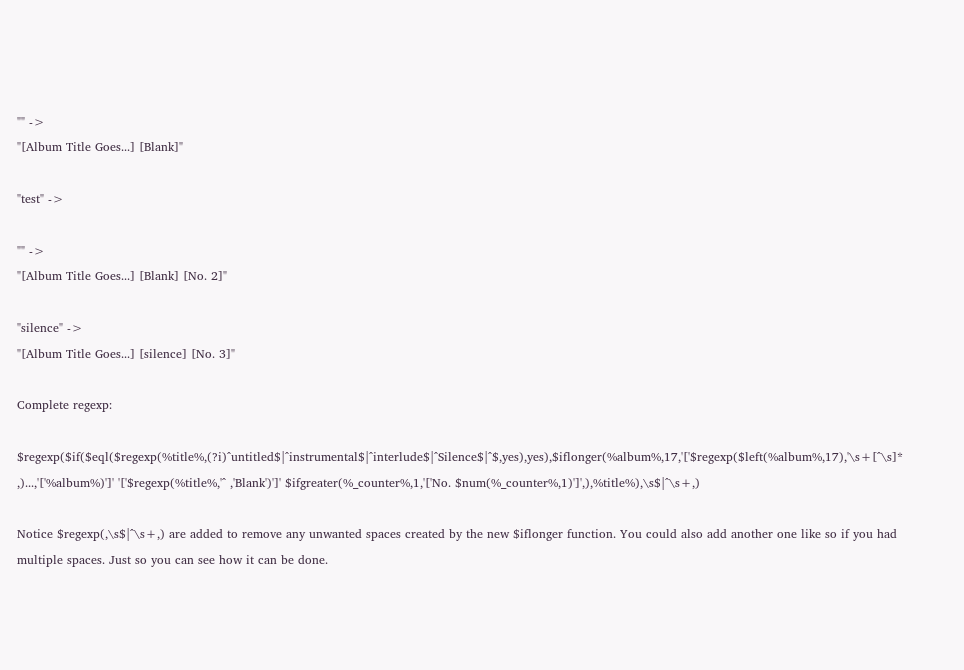"" ->
"[Album Title Goes...] [Blank]"

"test" ->

"" ->
"[Album Title Goes...] [Blank] [No. 2]"

"silence" ->
"[Album Title Goes...] [silence] [No. 3]"

Complete regexp:

$regexp($if($eql($regexp(%title%,(?i)^untitled$|^instrumental$|^interlude$|^Silence$|^$,yes),yes),$iflonger(%album%,17,'['$regexp($left(%album%,17),'\s+[^\s]* ,)...,'['%album%)']' '['$regexp(%title%,'^ ,'Blank')']' $ifgreater(%_counter%,1,'['No. $num(%_counter%,1)']',),%title%),\s$|^\s+,)

Notice $regexp(,\s$|^\s+,) are added to remove any unwanted spaces created by the new $iflonger function. You could also add another one like so if you had multiple spaces. Just so you can see how it can be done.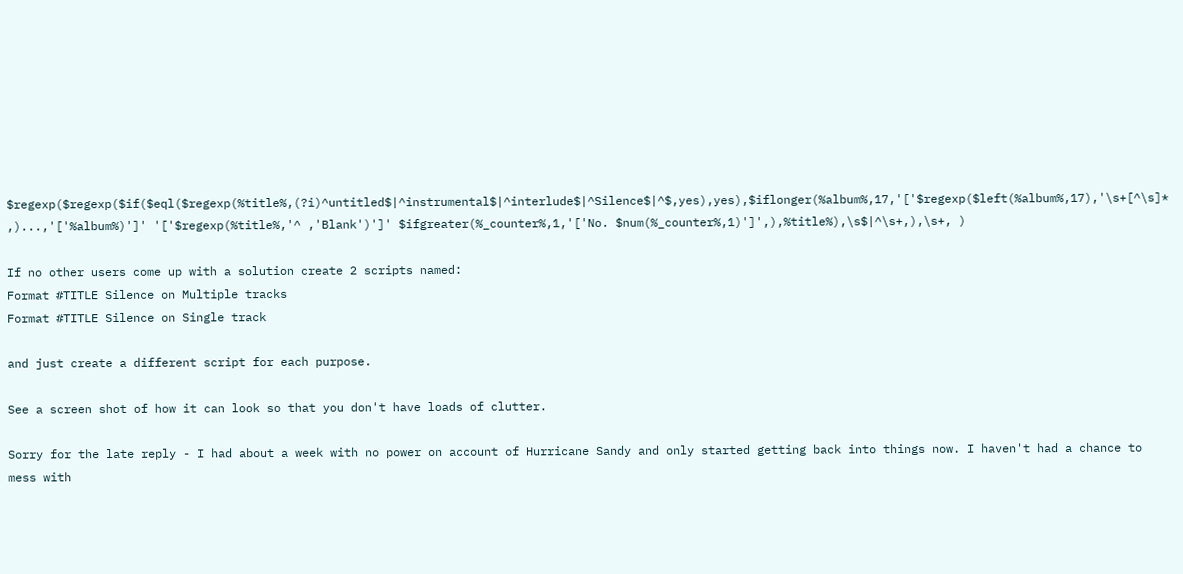$regexp($regexp($if($eql($regexp(%title%,(?i)^untitled$|^instrumental$|^interlude$|^Silence$|^$,yes),yes),$iflonger(%album%,17,'['$regexp($left(%album%,17),'\s+[^\s]* ,)...,'['%album%)']' '['$regexp(%title%,'^ ,'Blank')']' $ifgreater(%_counter%,1,'['No. $num(%_counter%,1)']',),%title%),\s$|^\s+,),\s+, )

If no other users come up with a solution create 2 scripts named:
Format #TITLE Silence on Multiple tracks
Format #TITLE Silence on Single track

and just create a different script for each purpose.

See a screen shot of how it can look so that you don't have loads of clutter.

Sorry for the late reply - I had about a week with no power on account of Hurricane Sandy and only started getting back into things now. I haven't had a chance to mess with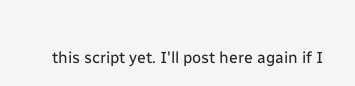this script yet. I'll post here again if I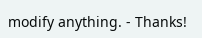modify anything. - Thanks!